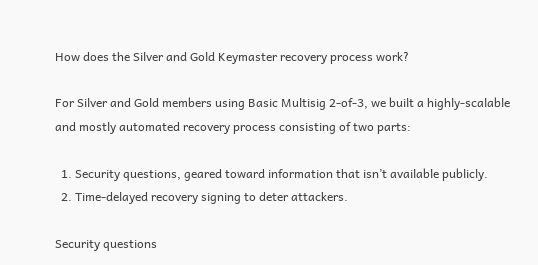How does the Silver and Gold Keymaster recovery process work?

For Silver and Gold members using Basic Multisig 2-of-3, we built a highly-scalable and mostly automated recovery process consisting of two parts:

  1. Security questions, geared toward information that isn’t available publicly.
  2. Time-delayed recovery signing to deter attackers.

Security questions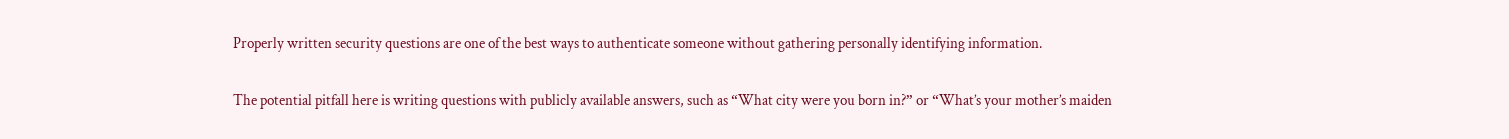Properly written security questions are one of the best ways to authenticate someone without gathering personally identifying information.

The potential pitfall here is writing questions with publicly available answers, such as “What city were you born in?” or “What’s your mother’s maiden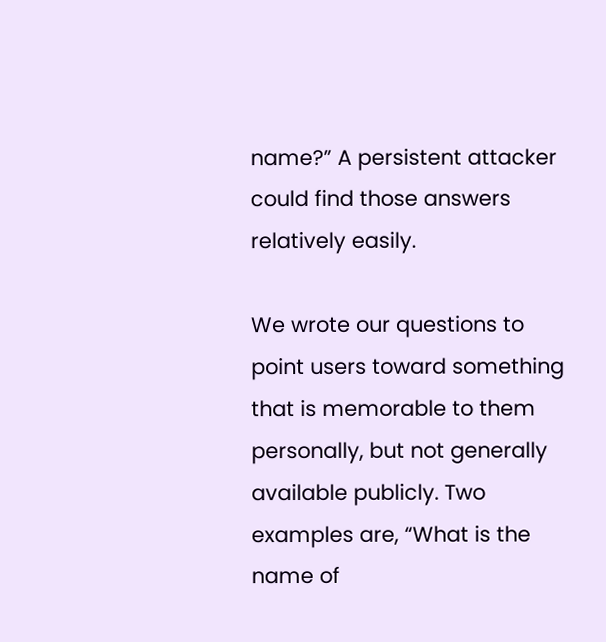name?” A persistent attacker could find those answers relatively easily.

We wrote our questions to point users toward something that is memorable to them personally, but not generally available publicly. Two examples are, “What is the name of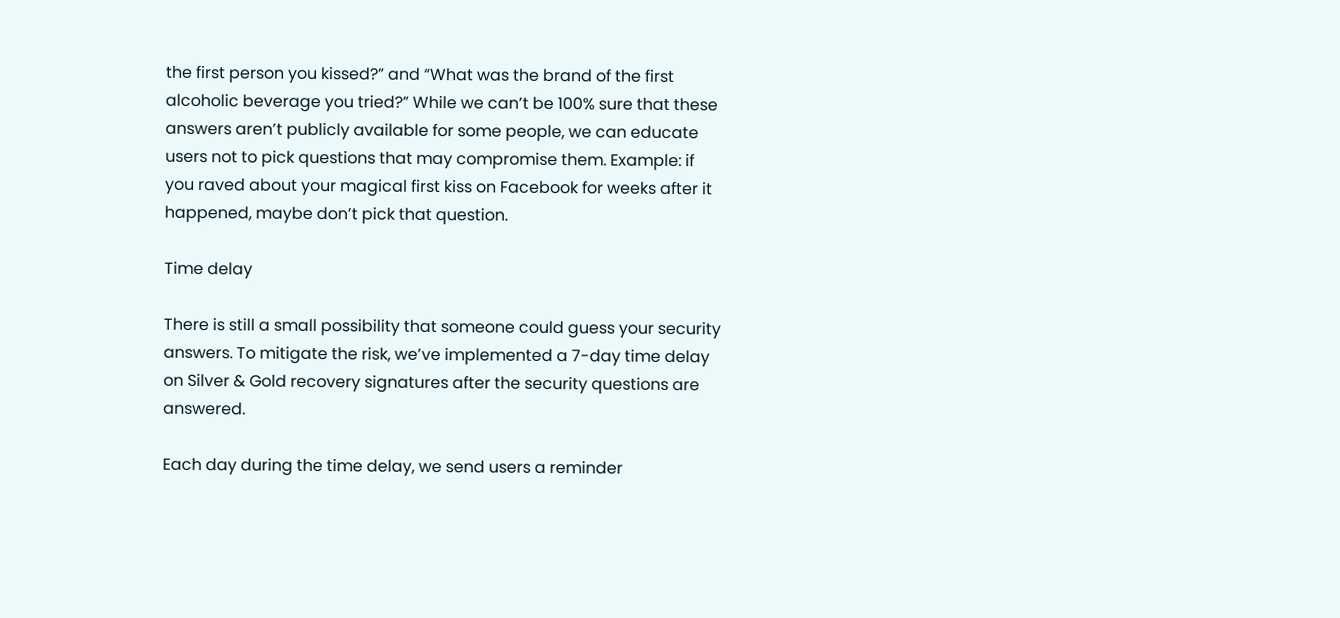the first person you kissed?” and “What was the brand of the first alcoholic beverage you tried?” While we can’t be 100% sure that these answers aren’t publicly available for some people, we can educate users not to pick questions that may compromise them. Example: if you raved about your magical first kiss on Facebook for weeks after it happened, maybe don’t pick that question.

Time delay

There is still a small possibility that someone could guess your security answers. To mitigate the risk, we’ve implemented a 7-day time delay on Silver & Gold recovery signatures after the security questions are answered.

Each day during the time delay, we send users a reminder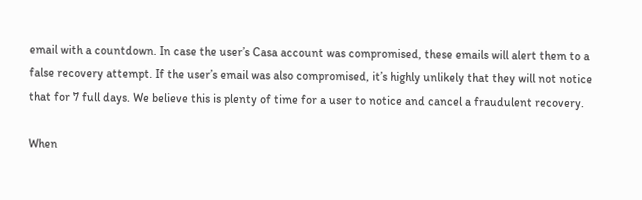email with a countdown. In case the user’s Casa account was compromised, these emails will alert them to a false recovery attempt. If the user’s email was also compromised, it’s highly unlikely that they will not notice that for 7 full days. We believe this is plenty of time for a user to notice and cancel a fraudulent recovery.

When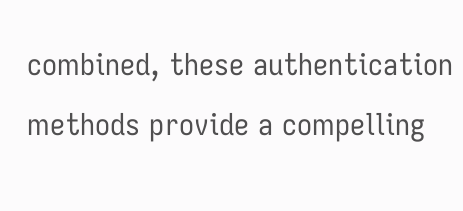combined, these authentication methods provide a compelling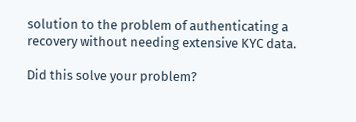solution to the problem of authenticating a recovery without needing extensive KYC data.

Did this solve your problem?